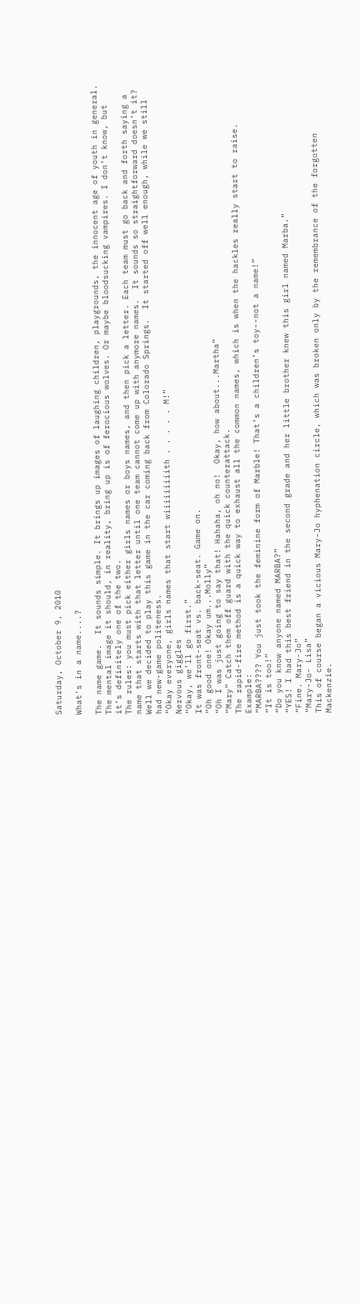Saturday, October 9, 2010

What's in a name....?

The name game.  It sounds simple. It brings up images of laughing children, playgrounds, the innocent age of youth in general. The mental image it should, in reality, bring up is of ferocious wolves. Or maybe bloodsucking vampires. I don’t know, but it’s definitely one of the two.
The rules: you must pick either girls names or boys names, and then pick a letter. Each team must go back and forth saying a name that starts with that letter until one team cannot come up with anymore names.  It sounds so straightforward doesn’t it? Well we decided to play this game in the car coming back from Colorado Springs.  It started off well enough, while we still had new-game politeness.
“Okay everyone, girls names that start wiiiiiiiiith . . . . . M!”
Nervous giggles
“Okay, we’ll go first.”
It was front-seat vs. back-seat. Game on.
“Oh good one! Okay um...Molly”
“Oh I was just going to say that! Hahaha, oh no!  Okay, how about...Martha”
“Mary” Catch them off guard with the quick counterattack.
The rapid-fire method is a quick way to exhaust all the common names, which is when the hackles really start to raise.  Example:
“MARBA???? You just took the feminine form of Marble! That’s a children’s toy--not a name!”
“It is too!”
“Do you know anyone named MARBA?”
“YES! I had this best friend in the second grade and her little brother knew this girl named Marba.”
“Fine. Mary-Jo”
“Mary-Jo- Lisa”
This of course began a vicious Mary-Jo hyphenation circle, which was broken only by the remembrance of the forgotten Mackenzie.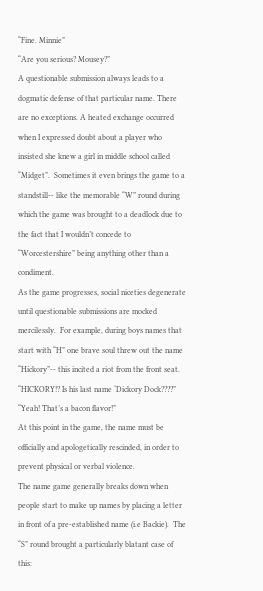“Fine. Minnie”
“Are you serious? Mousey?”
A questionable submission always leads to a dogmatic defense of that particular name. There are no exceptions. A heated exchange occurred when I expressed doubt about a player who insisted she knew a girl in middle school called “Midget”.  Sometimes it even brings the game to a standstill-- like the memorable “W” round during which the game was brought to a deadlock due to the fact that I wouldn’t concede to “Worcestershire” being anything other than a condiment.
As the game progresses, social niceties degenerate until questionable submissions are mocked mercilessly.  For example, during boys names that start with “H” one brave soul threw out the name “Hickory”-- this incited a riot from the front seat.
“HICKORY!? Is his last name ‘Dickory Dock????”
“Yeah! That’s a bacon flavor!”
At this point in the game, the name must be officially and apologetically rescinded, in order to prevent physical or verbal violence.
The name game generally breaks down when people start to make up names by placing a letter in front of a pre-established name (i.e Backie).  The “S” round brought a particularly blatant case of this: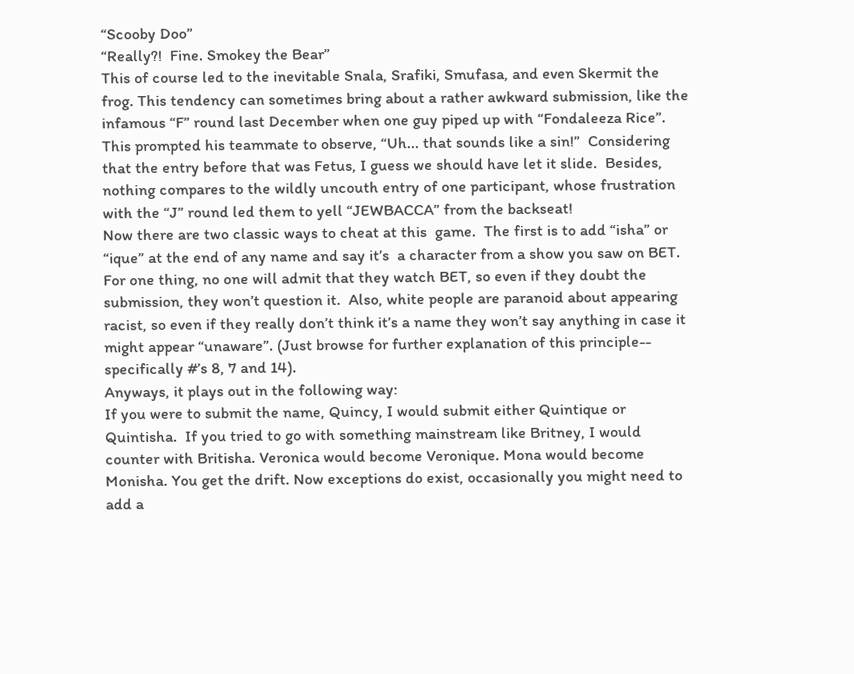“Scooby Doo”
“Really?!  Fine. Smokey the Bear”
This of course led to the inevitable Snala, Srafiki, Smufasa, and even Skermit the frog. This tendency can sometimes bring about a rather awkward submission, like the infamous “F” round last December when one guy piped up with “Fondaleeza Rice”. This prompted his teammate to observe, “Uh... that sounds like a sin!”  Considering that the entry before that was Fetus, I guess we should have let it slide.  Besides, nothing compares to the wildly uncouth entry of one participant, whose frustration with the “J” round led them to yell “JEWBACCA” from the backseat!
Now there are two classic ways to cheat at this  game.  The first is to add “isha” or “ique” at the end of any name and say it’s  a character from a show you saw on BET.  For one thing, no one will admit that they watch BET, so even if they doubt the submission, they won’t question it.  Also, white people are paranoid about appearing racist, so even if they really don’t think it’s a name they won’t say anything in case it might appear “unaware”. (Just browse for further explanation of this principle-- specifically #’s 8, 7 and 14).
Anyways, it plays out in the following way:
If you were to submit the name, Quincy, I would submit either Quintique or Quintisha.  If you tried to go with something mainstream like Britney, I would counter with Britisha. Veronica would become Veronique. Mona would become Monisha. You get the drift. Now exceptions do exist, occasionally you might need to add a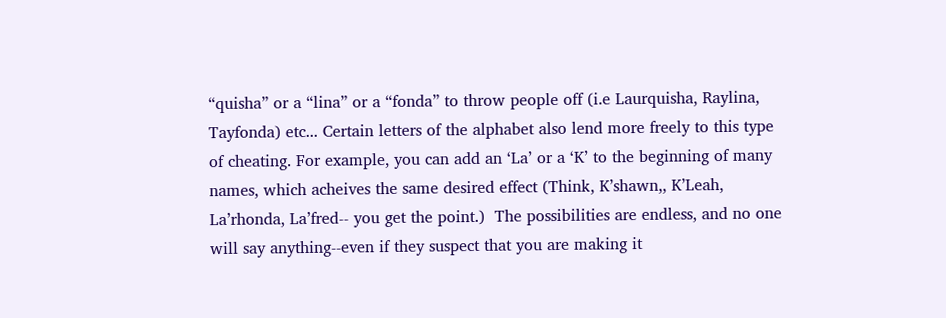“quisha” or a “lina” or a “fonda” to throw people off (i.e Laurquisha, Raylina, Tayfonda) etc... Certain letters of the alphabet also lend more freely to this type of cheating. For example, you can add an ‘La’ or a ‘K’ to the beginning of many names, which acheives the same desired effect (Think, K’shawn,, K’Leah, La’rhonda, La’fred-- you get the point.)  The possibilities are endless, and no one will say anything--even if they suspect that you are making it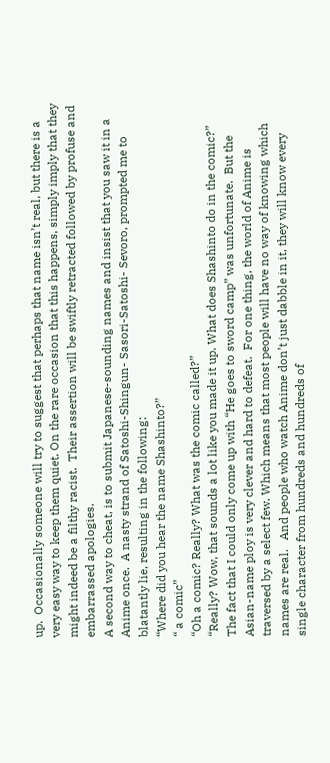up.  Occasionally someone will try to suggest that perhaps that name isn’t real, but there is a very easy way to keep them quiet. On the rare occasion that this happens, simply imply that they might indeed be a filthy racist.  Their assertion will be swiftly retracted followed by profuse and embarrassed apologies.
A second way to cheat, is to submit Japanese-sounding names and insist that you saw it in a Anime once.  A nasty strand of Satoshi-Shingun- Sasori-Satoshi- Sevoro, prompted me to blatantly lie, resulting in the following:
“Where did you hear the name Shashinto?”
“ a comic”
“Oh a comic? Really? What was the comic called?”
“Really? Wow, that sounds a lot like you made it up. What does Shashinto do in the comic?”
The fact that I could only come up with “He goes to sword camp” was unfortunate.  But the Asian-name ploy is very clever and hard to defeat.  For one thing, the world of Anime is traversed by a select few. Which means that most people will have no way of knowing which names are real.   And people who watch Anime don’t just dabble in it, they will know every single character from hundreds and hundreds of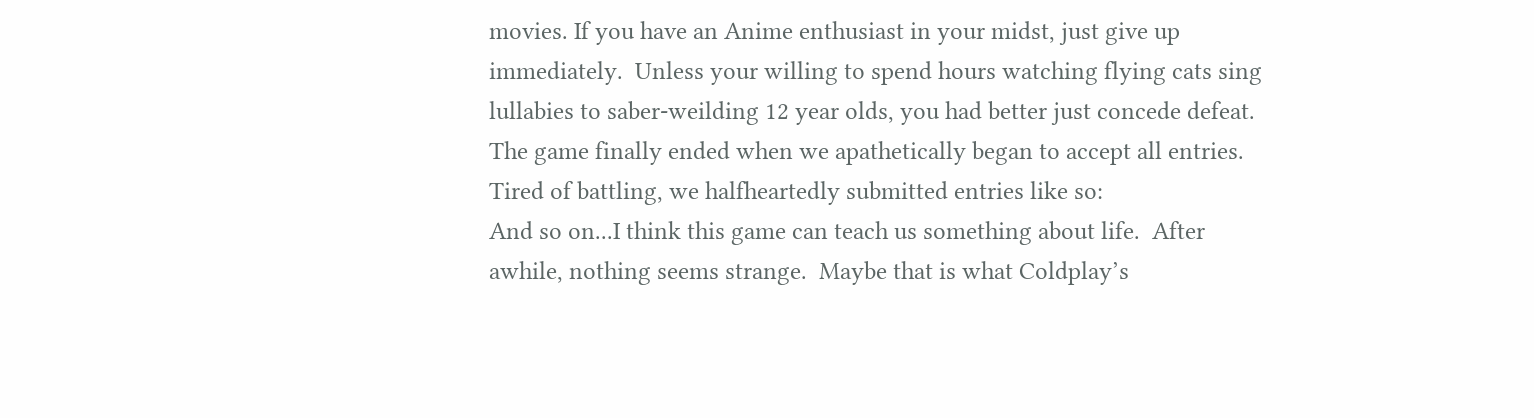movies. If you have an Anime enthusiast in your midst, just give up immediately.  Unless your willing to spend hours watching flying cats sing lullabies to saber-weilding 12 year olds, you had better just concede defeat.
The game finally ended when we apathetically began to accept all entries. Tired of battling, we halfheartedly submitted entries like so:
And so on...I think this game can teach us something about life.  After awhile, nothing seems strange.  Maybe that is what Coldplay’s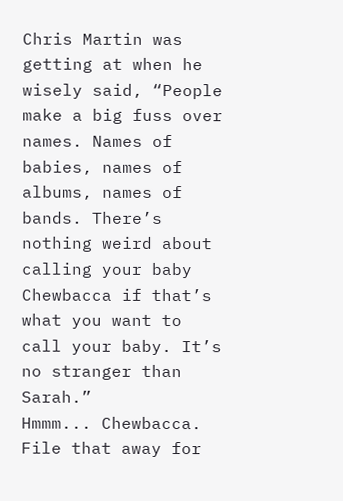Chris Martin was getting at when he wisely said, “People make a big fuss over names. Names of babies, names of albums, names of bands. There’s nothing weird about calling your baby Chewbacca if that’s what you want to call your baby. It’s no stranger than Sarah.”
Hmmm... Chewbacca.  File that away for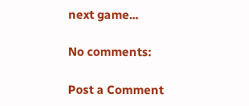next game...

No comments:

Post a Comment